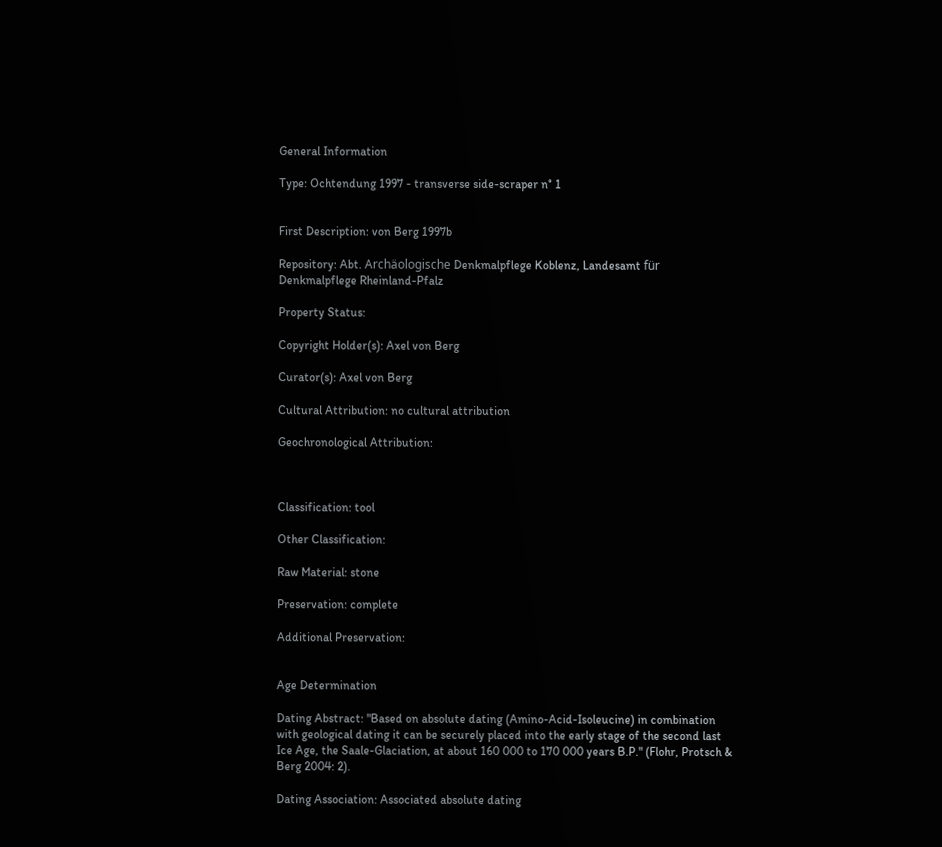General Information

Type: Ochtendung 1997 - transverse side-scraper n° 1


First Description: von Berg 1997b

Repository: Abt. Archäologische Denkmalpflege Koblenz, Landesamt für Denkmalpflege Rheinland-Pfalz

Property Status:

Copyright Holder(s): Axel von Berg

Curator(s): Axel von Berg

Cultural Attribution: no cultural attribution

Geochronological Attribution:



Classification: tool

Other Classification:

Raw Material: stone

Preservation: complete

Additional Preservation:


Age Determination

Dating Abstract: "Based on absolute dating (Amino-Acid-Isoleucine) in combination with geological dating it can be securely placed into the early stage of the second last Ice Age, the Saale-Glaciation, at about 160 000 to 170 000 years B.P." (Flohr, Protsch & Berg 2004: 2).

Dating Association: Associated absolute dating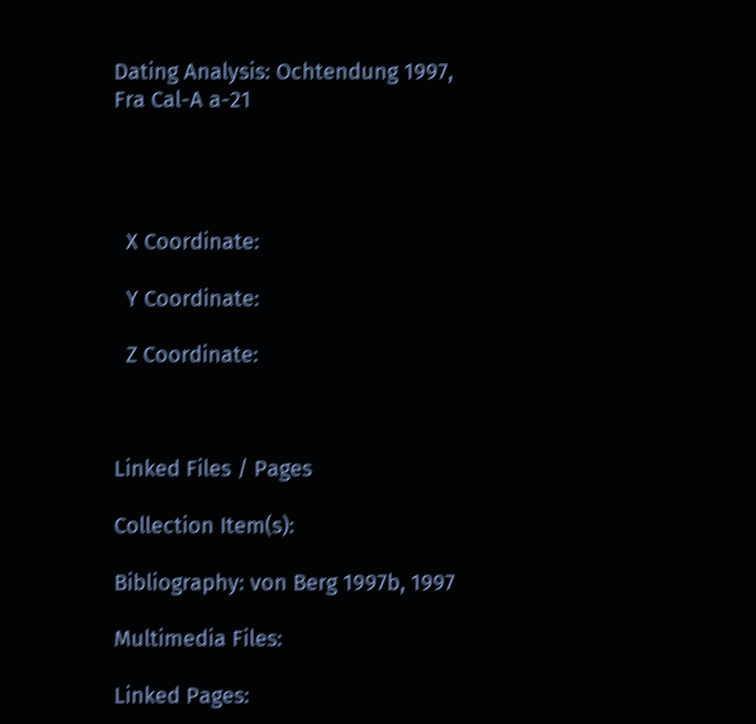Dating Analysis: Ochtendung 1997, Fra Cal-A a-21




  X Coordinate:

  Y Coordinate:

  Z Coordinate:



Linked Files / Pages

Collection Item(s):

Bibliography: von Berg 1997b, 1997

Multimedia Files:

Linked Pages: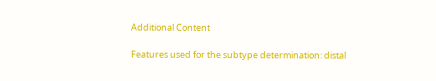Additional Content

Features used for the subtype determination: distal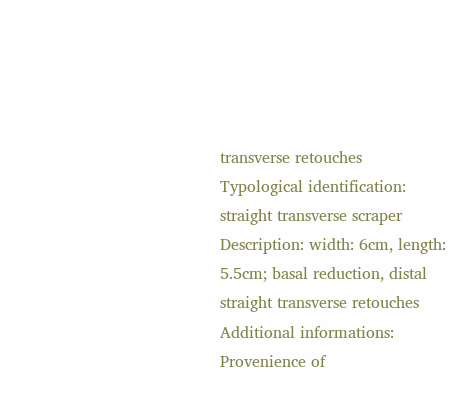transverse retouches
Typological identification: straight transverse scraper
Description: width: 6cm, length: 5.5cm; basal reduction, distal straight transverse retouches
Additional informations: Provenience of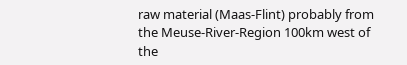raw material (Maas-Flint) probably from the Meuse-River-Region 100km west of the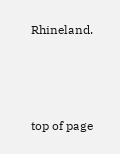Rhineland.



top of page